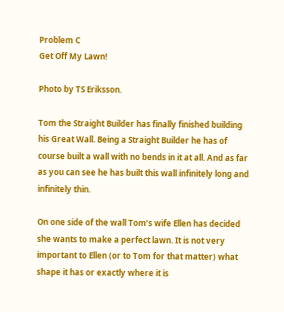Problem C
Get Off My Lawn!

Photo by TS Eriksson.

Tom the Straight Builder has finally finished building his Great Wall. Being a Straight Builder he has of course built a wall with no bends in it at all. And as far as you can see he has built this wall infinitely long and infinitely thin.

On one side of the wall Tom’s wife Ellen has decided she wants to make a perfect lawn. It is not very important to Ellen (or to Tom for that matter) what shape it has or exactly where it is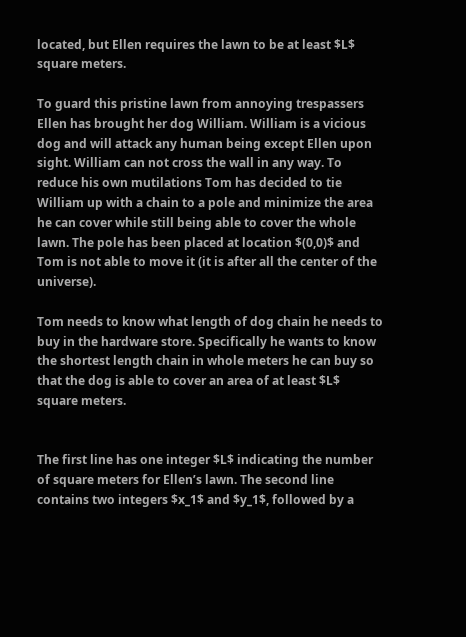located, but Ellen requires the lawn to be at least $L$ square meters.

To guard this pristine lawn from annoying trespassers Ellen has brought her dog William. William is a vicious dog and will attack any human being except Ellen upon sight. William can not cross the wall in any way. To reduce his own mutilations Tom has decided to tie William up with a chain to a pole and minimize the area he can cover while still being able to cover the whole lawn. The pole has been placed at location $(0,0)$ and Tom is not able to move it (it is after all the center of the universe).

Tom needs to know what length of dog chain he needs to buy in the hardware store. Specifically he wants to know the shortest length chain in whole meters he can buy so that the dog is able to cover an area of at least $L$ square meters.


The first line has one integer $L$ indicating the number of square meters for Ellen’s lawn. The second line contains two integers $x_1$ and $y_1$, followed by a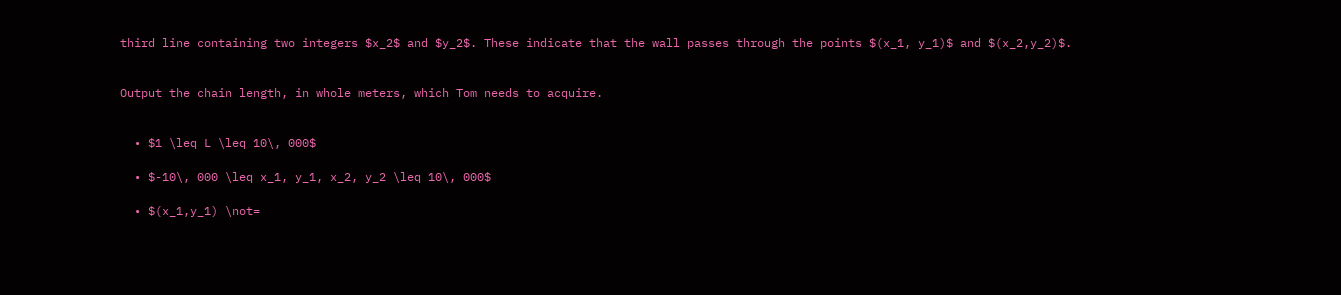third line containing two integers $x_2$ and $y_2$. These indicate that the wall passes through the points $(x_1, y_1)$ and $(x_2,y_2)$.


Output the chain length, in whole meters, which Tom needs to acquire.


  • $1 \leq L \leq 10\, 000$

  • $-10\, 000 \leq x_1, y_1, x_2, y_2 \leq 10\, 000$

  • $(x_1,y_1) \not=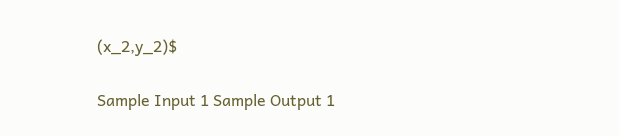(x_2,y_2)$

Sample Input 1 Sample Output 1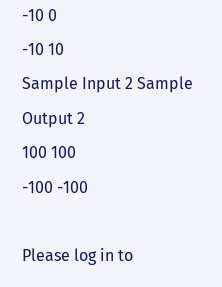-10 0
-10 10
Sample Input 2 Sample Output 2
100 100
-100 -100

Please log in to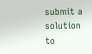submit a solution to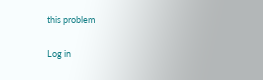this problem

Log in